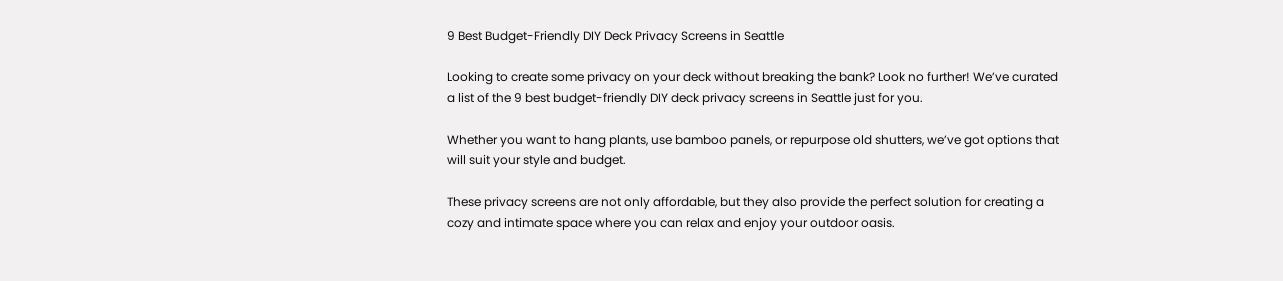9 Best Budget-Friendly DIY Deck Privacy Screens in Seattle

Looking to create some privacy on your deck without breaking the bank? Look no further! We’ve curated a list of the 9 best budget-friendly DIY deck privacy screens in Seattle just for you.

Whether you want to hang plants, use bamboo panels, or repurpose old shutters, we’ve got options that will suit your style and budget.

These privacy screens are not only affordable, but they also provide the perfect solution for creating a cozy and intimate space where you can relax and enjoy your outdoor oasis.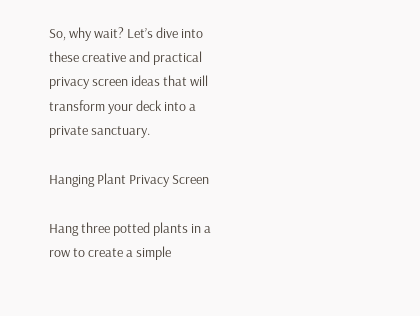So, why wait? Let’s dive into these creative and practical privacy screen ideas that will transform your deck into a private sanctuary.

Hanging Plant Privacy Screen

Hang three potted plants in a row to create a simple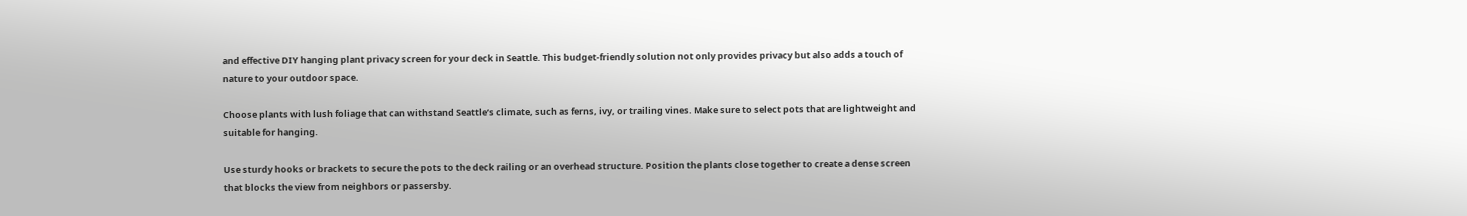and effective DIY hanging plant privacy screen for your deck in Seattle. This budget-friendly solution not only provides privacy but also adds a touch of nature to your outdoor space.

Choose plants with lush foliage that can withstand Seattle’s climate, such as ferns, ivy, or trailing vines. Make sure to select pots that are lightweight and suitable for hanging.

Use sturdy hooks or brackets to secure the pots to the deck railing or an overhead structure. Position the plants close together to create a dense screen that blocks the view from neighbors or passersby.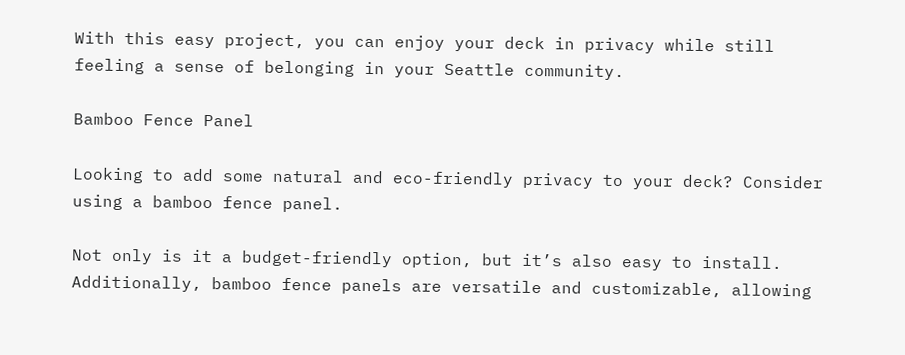With this easy project, you can enjoy your deck in privacy while still feeling a sense of belonging in your Seattle community.

Bamboo Fence Panel

Looking to add some natural and eco-friendly privacy to your deck? Consider using a bamboo fence panel.

Not only is it a budget-friendly option, but it’s also easy to install. Additionally, bamboo fence panels are versatile and customizable, allowing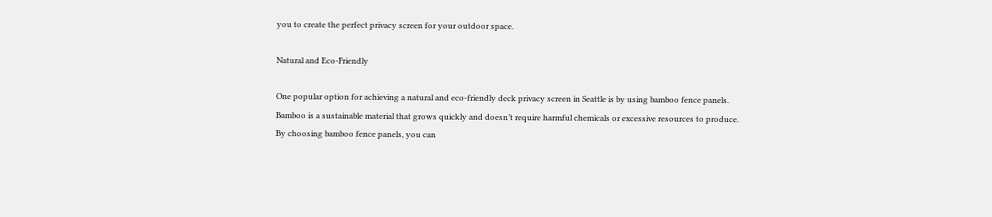you to create the perfect privacy screen for your outdoor space.

Natural and Eco-Friendly

One popular option for achieving a natural and eco-friendly deck privacy screen in Seattle is by using bamboo fence panels. Bamboo is a sustainable material that grows quickly and doesn’t require harmful chemicals or excessive resources to produce. By choosing bamboo fence panels, you can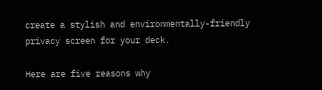create a stylish and environmentally-friendly privacy screen for your deck.

Here are five reasons why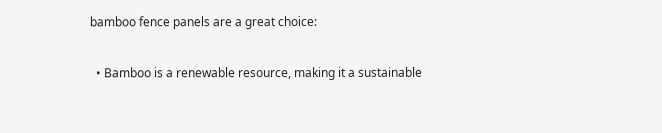bamboo fence panels are a great choice:

  • Bamboo is a renewable resource, making it a sustainable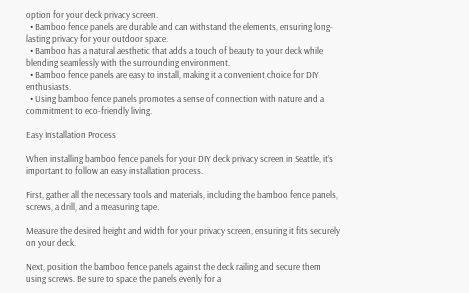option for your deck privacy screen.
  • Bamboo fence panels are durable and can withstand the elements, ensuring long-lasting privacy for your outdoor space.
  • Bamboo has a natural aesthetic that adds a touch of beauty to your deck while blending seamlessly with the surrounding environment.
  • Bamboo fence panels are easy to install, making it a convenient choice for DIY enthusiasts.
  • Using bamboo fence panels promotes a sense of connection with nature and a commitment to eco-friendly living.

Easy Installation Process

When installing bamboo fence panels for your DIY deck privacy screen in Seattle, it’s important to follow an easy installation process.

First, gather all the necessary tools and materials, including the bamboo fence panels, screws, a drill, and a measuring tape.

Measure the desired height and width for your privacy screen, ensuring it fits securely on your deck.

Next, position the bamboo fence panels against the deck railing and secure them using screws. Be sure to space the panels evenly for a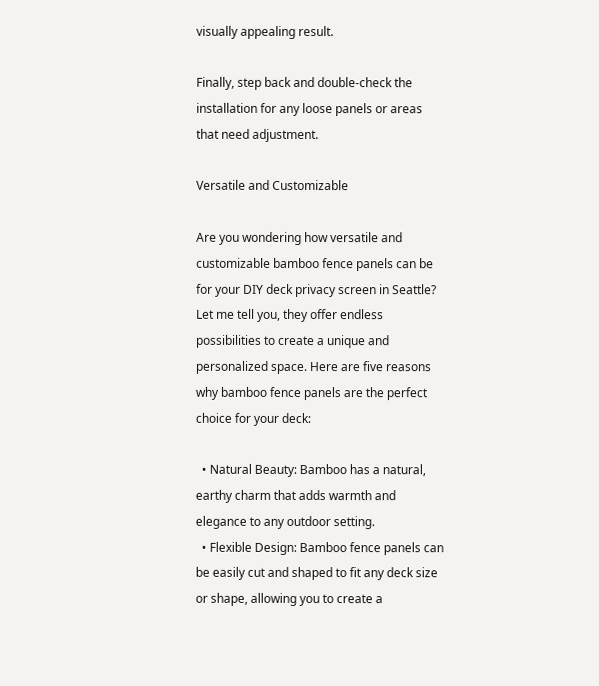visually appealing result.

Finally, step back and double-check the installation for any loose panels or areas that need adjustment.

Versatile and Customizable

Are you wondering how versatile and customizable bamboo fence panels can be for your DIY deck privacy screen in Seattle? Let me tell you, they offer endless possibilities to create a unique and personalized space. Here are five reasons why bamboo fence panels are the perfect choice for your deck:

  • Natural Beauty: Bamboo has a natural, earthy charm that adds warmth and elegance to any outdoor setting.
  • Flexible Design: Bamboo fence panels can be easily cut and shaped to fit any deck size or shape, allowing you to create a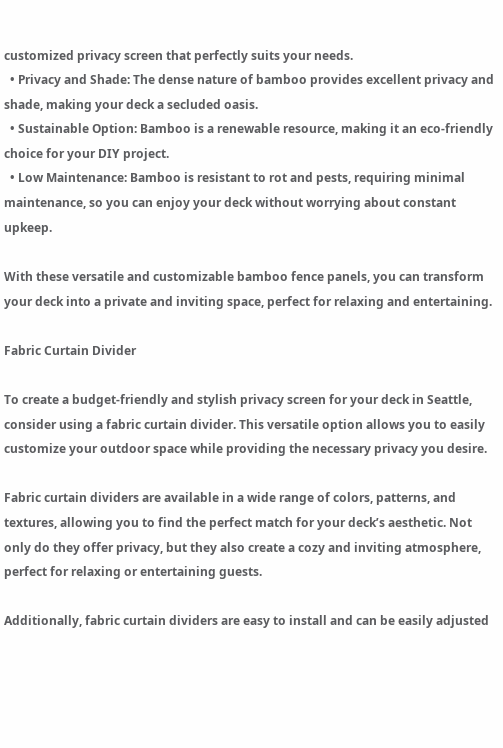customized privacy screen that perfectly suits your needs.
  • Privacy and Shade: The dense nature of bamboo provides excellent privacy and shade, making your deck a secluded oasis.
  • Sustainable Option: Bamboo is a renewable resource, making it an eco-friendly choice for your DIY project.
  • Low Maintenance: Bamboo is resistant to rot and pests, requiring minimal maintenance, so you can enjoy your deck without worrying about constant upkeep.

With these versatile and customizable bamboo fence panels, you can transform your deck into a private and inviting space, perfect for relaxing and entertaining.

Fabric Curtain Divider

To create a budget-friendly and stylish privacy screen for your deck in Seattle, consider using a fabric curtain divider. This versatile option allows you to easily customize your outdoor space while providing the necessary privacy you desire.

Fabric curtain dividers are available in a wide range of colors, patterns, and textures, allowing you to find the perfect match for your deck’s aesthetic. Not only do they offer privacy, but they also create a cozy and inviting atmosphere, perfect for relaxing or entertaining guests.

Additionally, fabric curtain dividers are easy to install and can be easily adjusted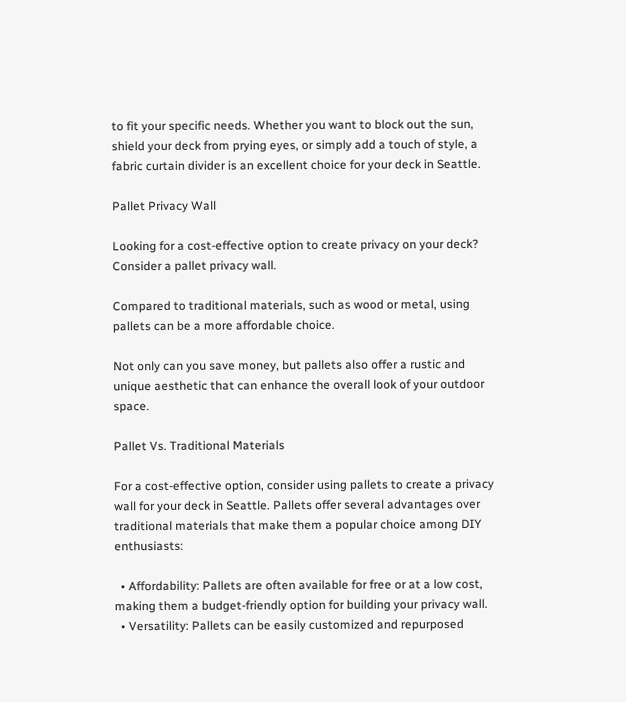to fit your specific needs. Whether you want to block out the sun, shield your deck from prying eyes, or simply add a touch of style, a fabric curtain divider is an excellent choice for your deck in Seattle.

Pallet Privacy Wall

Looking for a cost-effective option to create privacy on your deck? Consider a pallet privacy wall.

Compared to traditional materials, such as wood or metal, using pallets can be a more affordable choice.

Not only can you save money, but pallets also offer a rustic and unique aesthetic that can enhance the overall look of your outdoor space.

Pallet Vs. Traditional Materials

For a cost-effective option, consider using pallets to create a privacy wall for your deck in Seattle. Pallets offer several advantages over traditional materials that make them a popular choice among DIY enthusiasts:

  • Affordability: Pallets are often available for free or at a low cost, making them a budget-friendly option for building your privacy wall.
  • Versatility: Pallets can be easily customized and repurposed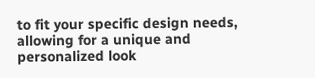to fit your specific design needs, allowing for a unique and personalized look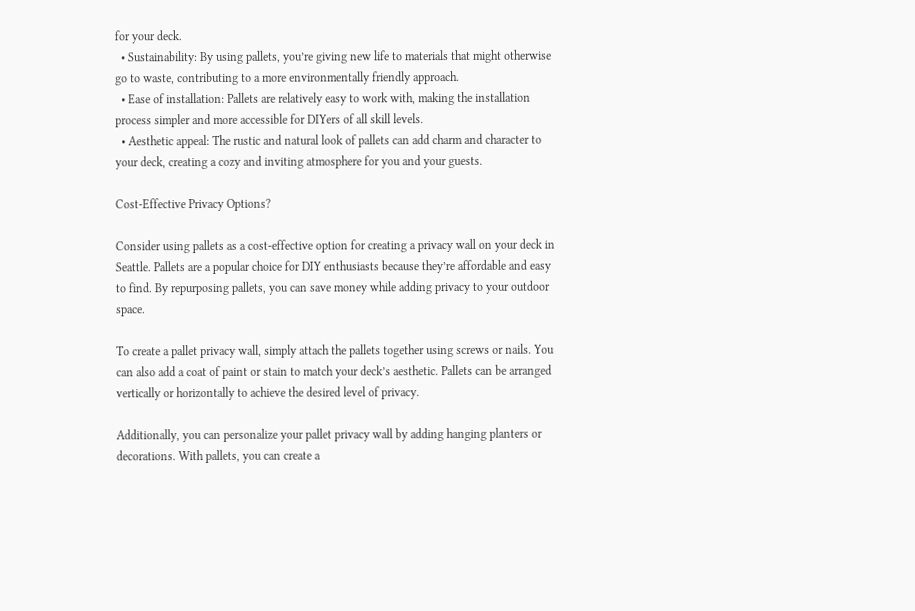for your deck.
  • Sustainability: By using pallets, you’re giving new life to materials that might otherwise go to waste, contributing to a more environmentally friendly approach.
  • Ease of installation: Pallets are relatively easy to work with, making the installation process simpler and more accessible for DIYers of all skill levels.
  • Aesthetic appeal: The rustic and natural look of pallets can add charm and character to your deck, creating a cozy and inviting atmosphere for you and your guests.

Cost-Effective Privacy Options?

Consider using pallets as a cost-effective option for creating a privacy wall on your deck in Seattle. Pallets are a popular choice for DIY enthusiasts because they’re affordable and easy to find. By repurposing pallets, you can save money while adding privacy to your outdoor space.

To create a pallet privacy wall, simply attach the pallets together using screws or nails. You can also add a coat of paint or stain to match your deck’s aesthetic. Pallets can be arranged vertically or horizontally to achieve the desired level of privacy.

Additionally, you can personalize your pallet privacy wall by adding hanging planters or decorations. With pallets, you can create a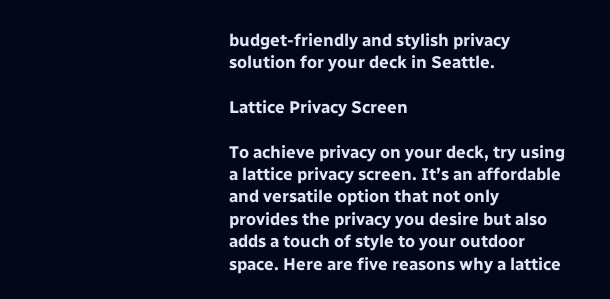budget-friendly and stylish privacy solution for your deck in Seattle.

Lattice Privacy Screen

To achieve privacy on your deck, try using a lattice privacy screen. It’s an affordable and versatile option that not only provides the privacy you desire but also adds a touch of style to your outdoor space. Here are five reasons why a lattice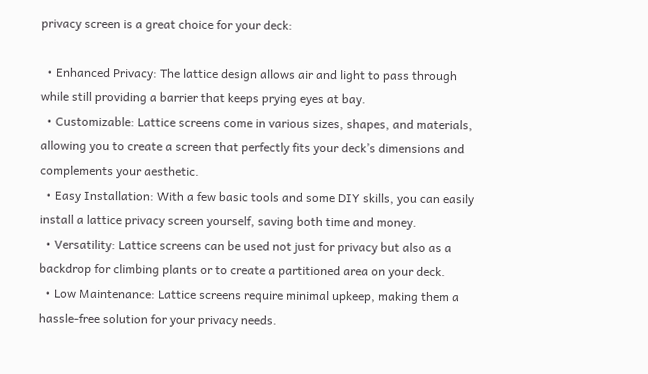privacy screen is a great choice for your deck:

  • Enhanced Privacy: The lattice design allows air and light to pass through while still providing a barrier that keeps prying eyes at bay.
  • Customizable: Lattice screens come in various sizes, shapes, and materials, allowing you to create a screen that perfectly fits your deck’s dimensions and complements your aesthetic.
  • Easy Installation: With a few basic tools and some DIY skills, you can easily install a lattice privacy screen yourself, saving both time and money.
  • Versatility: Lattice screens can be used not just for privacy but also as a backdrop for climbing plants or to create a partitioned area on your deck.
  • Low Maintenance: Lattice screens require minimal upkeep, making them a hassle-free solution for your privacy needs.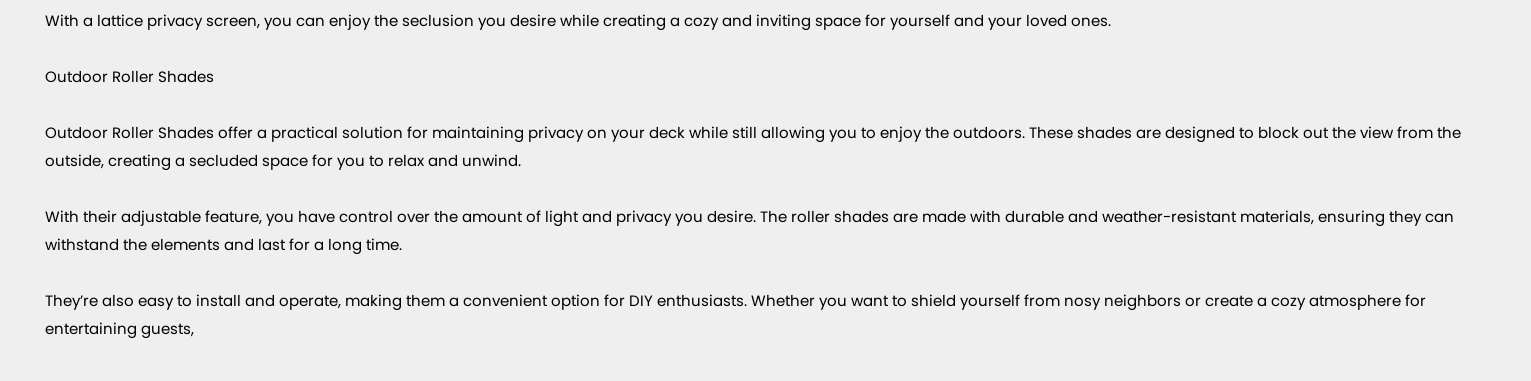With a lattice privacy screen, you can enjoy the seclusion you desire while creating a cozy and inviting space for yourself and your loved ones.

Outdoor Roller Shades

Outdoor Roller Shades offer a practical solution for maintaining privacy on your deck while still allowing you to enjoy the outdoors. These shades are designed to block out the view from the outside, creating a secluded space for you to relax and unwind.

With their adjustable feature, you have control over the amount of light and privacy you desire. The roller shades are made with durable and weather-resistant materials, ensuring they can withstand the elements and last for a long time.

They’re also easy to install and operate, making them a convenient option for DIY enthusiasts. Whether you want to shield yourself from nosy neighbors or create a cozy atmosphere for entertaining guests,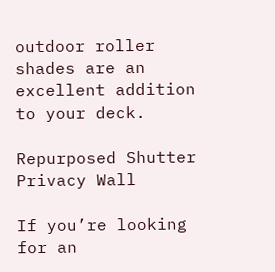outdoor roller shades are an excellent addition to your deck.

Repurposed Shutter Privacy Wall

If you’re looking for an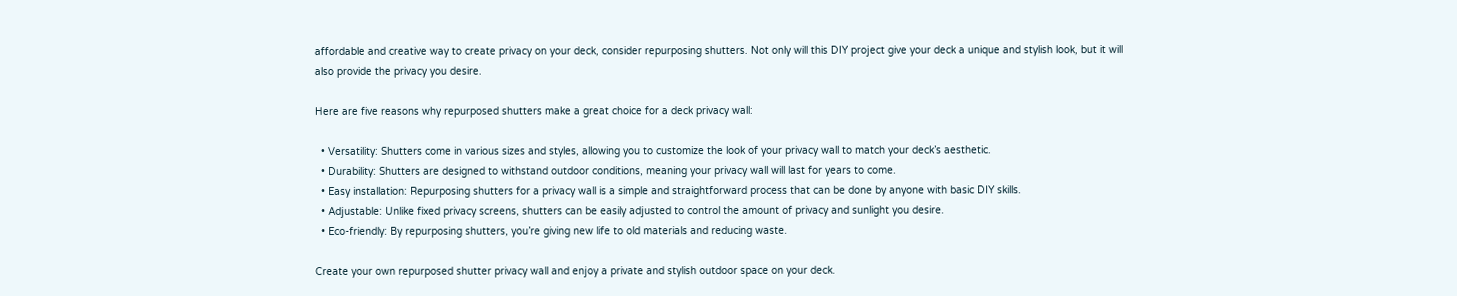affordable and creative way to create privacy on your deck, consider repurposing shutters. Not only will this DIY project give your deck a unique and stylish look, but it will also provide the privacy you desire.

Here are five reasons why repurposed shutters make a great choice for a deck privacy wall:

  • Versatility: Shutters come in various sizes and styles, allowing you to customize the look of your privacy wall to match your deck’s aesthetic.
  • Durability: Shutters are designed to withstand outdoor conditions, meaning your privacy wall will last for years to come.
  • Easy installation: Repurposing shutters for a privacy wall is a simple and straightforward process that can be done by anyone with basic DIY skills.
  • Adjustable: Unlike fixed privacy screens, shutters can be easily adjusted to control the amount of privacy and sunlight you desire.
  • Eco-friendly: By repurposing shutters, you’re giving new life to old materials and reducing waste.

Create your own repurposed shutter privacy wall and enjoy a private and stylish outdoor space on your deck.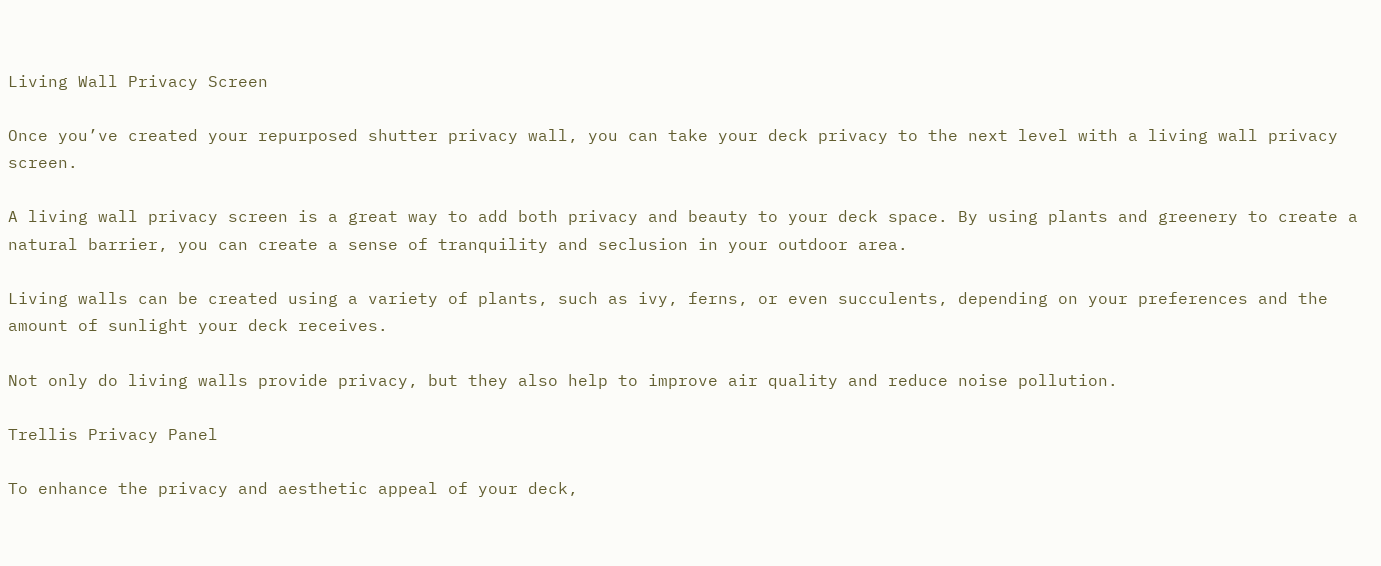Living Wall Privacy Screen

Once you’ve created your repurposed shutter privacy wall, you can take your deck privacy to the next level with a living wall privacy screen.

A living wall privacy screen is a great way to add both privacy and beauty to your deck space. By using plants and greenery to create a natural barrier, you can create a sense of tranquility and seclusion in your outdoor area.

Living walls can be created using a variety of plants, such as ivy, ferns, or even succulents, depending on your preferences and the amount of sunlight your deck receives.

Not only do living walls provide privacy, but they also help to improve air quality and reduce noise pollution.

Trellis Privacy Panel

To enhance the privacy and aesthetic appeal of your deck,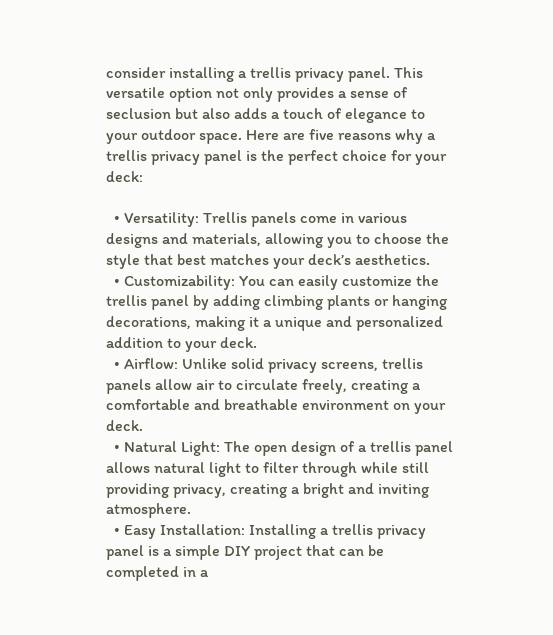consider installing a trellis privacy panel. This versatile option not only provides a sense of seclusion but also adds a touch of elegance to your outdoor space. Here are five reasons why a trellis privacy panel is the perfect choice for your deck:

  • Versatility: Trellis panels come in various designs and materials, allowing you to choose the style that best matches your deck’s aesthetics.
  • Customizability: You can easily customize the trellis panel by adding climbing plants or hanging decorations, making it a unique and personalized addition to your deck.
  • Airflow: Unlike solid privacy screens, trellis panels allow air to circulate freely, creating a comfortable and breathable environment on your deck.
  • Natural Light: The open design of a trellis panel allows natural light to filter through while still providing privacy, creating a bright and inviting atmosphere.
  • Easy Installation: Installing a trellis privacy panel is a simple DIY project that can be completed in a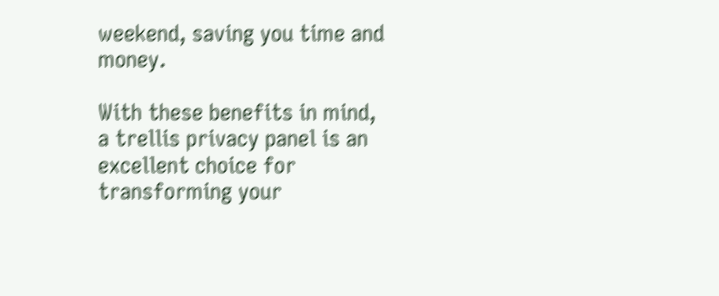weekend, saving you time and money.

With these benefits in mind, a trellis privacy panel is an excellent choice for transforming your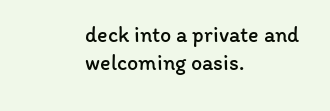deck into a private and welcoming oasis.